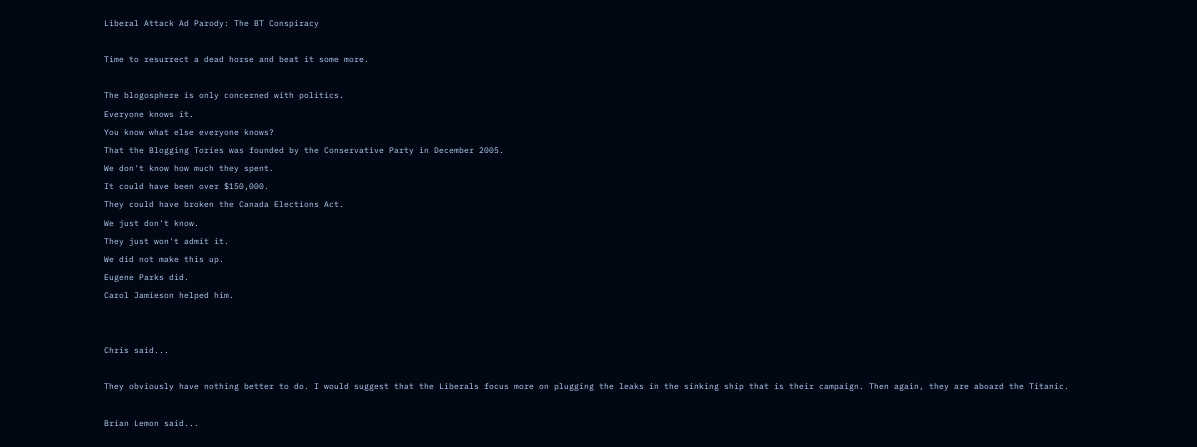Liberal Attack Ad Parody: The BT Conspiracy

Time to resurrect a dead horse and beat it some more.

The blogosphere is only concerned with politics.
Everyone knows it.
You know what else everyone knows?
That the Blogging Tories was founded by the Conservative Party in December 2005.
We don't know how much they spent.
It could have been over $150,000.
They could have broken the Canada Elections Act.
We just don't know.
They just won't admit it.
We did not make this up.
Eugene Parks did.
Carol Jamieson helped him.


Chris said...

They obviously have nothing better to do. I would suggest that the Liberals focus more on plugging the leaks in the sinking ship that is their campaign. Then again, they are aboard the Titanic.

Brian Lemon said...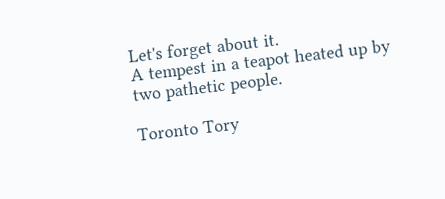Let's forget about it.
A tempest in a teapot heated up by two pathetic people.

Toronto Tory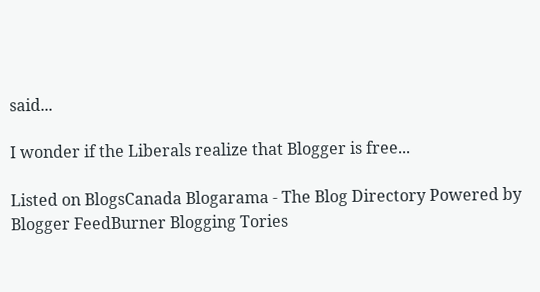said...

I wonder if the Liberals realize that Blogger is free...

Listed on BlogsCanada Blogarama - The Blog Directory Powered by Blogger FeedBurner Blogging Tories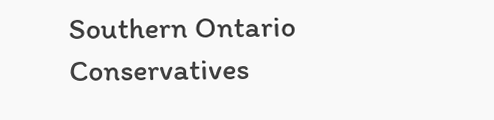Southern Ontario Conservatives